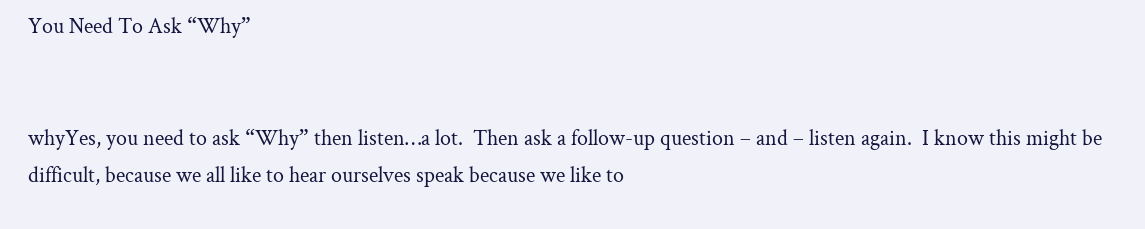You Need To Ask “Why”


whyYes, you need to ask “Why” then listen…a lot.  Then ask a follow-up question – and – listen again.  I know this might be difficult, because we all like to hear ourselves speak because we like to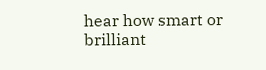hear how smart or brilliant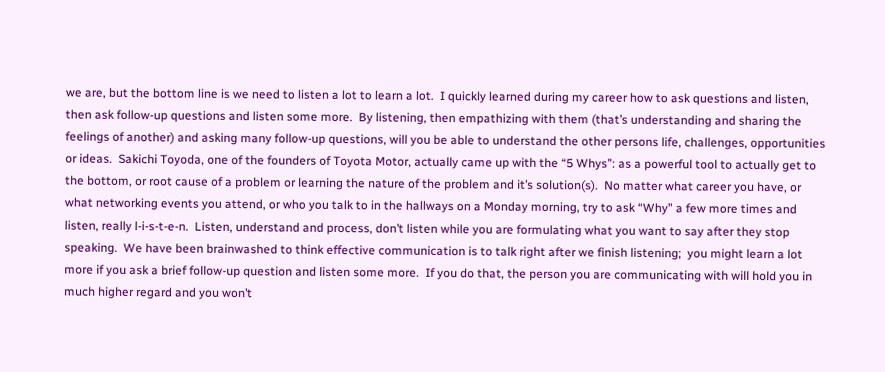we are, but the bottom line is we need to listen a lot to learn a lot.  I quickly learned during my career how to ask questions and listen, then ask follow-up questions and listen some more.  By listening, then empathizing with them (that’s understanding and sharing the feelings of another) and asking many follow-up questions, will you be able to understand the other persons life, challenges, opportunities or ideas.  Sakichi Toyoda, one of the founders of Toyota Motor, actually came up with the “5 Whys”: as a powerful tool to actually get to the bottom, or root cause of a problem or learning the nature of the problem and it’s solution(s).  No matter what career you have, or what networking events you attend, or who you talk to in the hallways on a Monday morning, try to ask “Why” a few more times and listen, really l-i-s-t-e-n.  Listen, understand and process, don’t listen while you are formulating what you want to say after they stop speaking.  We have been brainwashed to think effective communication is to talk right after we finish listening;  you might learn a lot more if you ask a brief follow-up question and listen some more.  If you do that, the person you are communicating with will hold you in much higher regard and you won’t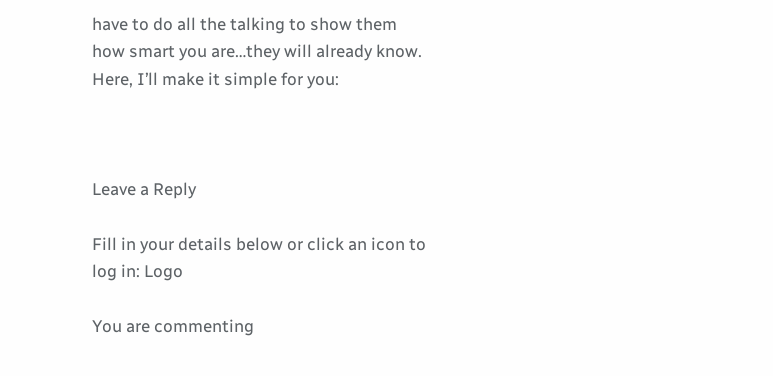have to do all the talking to show them how smart you are…they will already know.  Here, I’ll make it simple for you:



Leave a Reply

Fill in your details below or click an icon to log in: Logo

You are commenting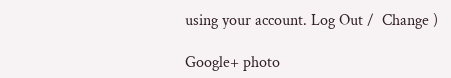using your account. Log Out /  Change )

Google+ photo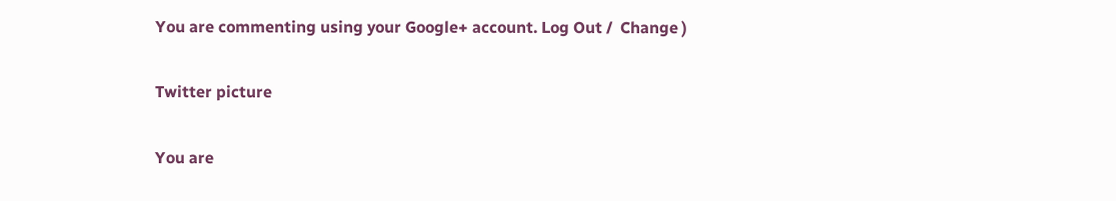You are commenting using your Google+ account. Log Out /  Change )

Twitter picture

You are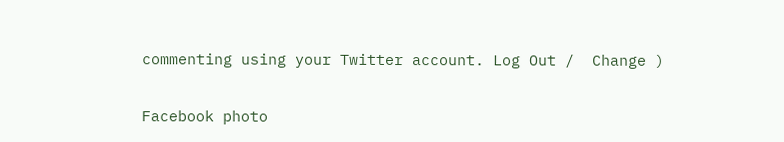commenting using your Twitter account. Log Out /  Change )

Facebook photo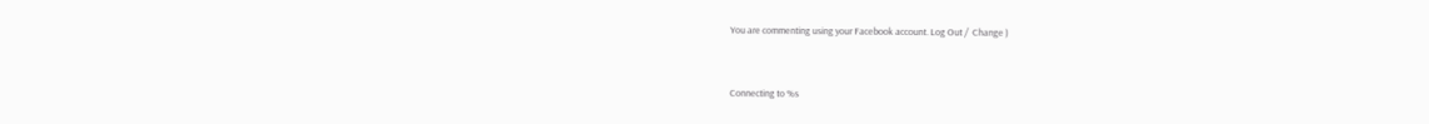You are commenting using your Facebook account. Log Out /  Change )


Connecting to %s